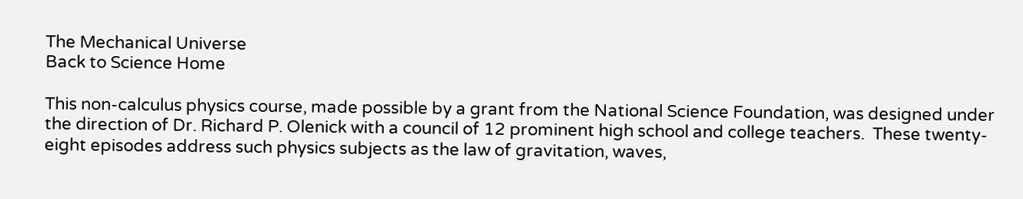The Mechanical Universe
Back to Science Home

This non-calculus physics course, made possible by a grant from the National Science Foundation, was designed under the direction of Dr. Richard P. Olenick with a council of 12 prominent high school and college teachers.  These twenty-eight episodes address such physics subjects as the law of gravitation, waves,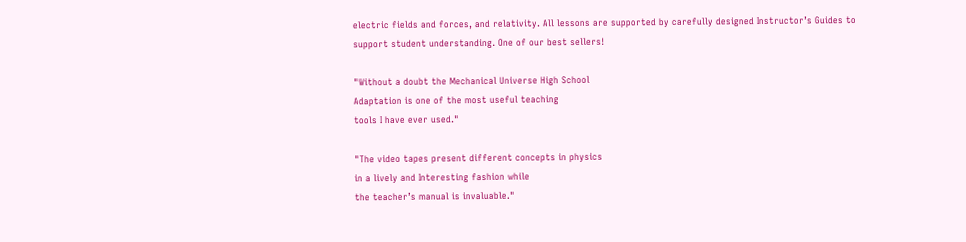electric fields and forces, and relativity. All lessons are supported by carefully designed Instructor’s Guides to support student understanding. One of our best sellers!

"Without a doubt the Mechanical Universe High School
Adaptation is one of the most useful teaching
tools I have ever used."

"The video tapes present different concepts in physics
in a lively and Interesting fashion while
the teacher’s manual is invaluable."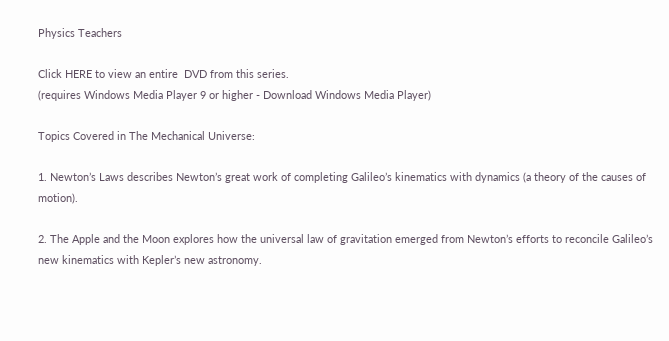Physics Teachers

Click HERE to view an entire  DVD from this series.
(requires Windows Media Player 9 or higher - Download Windows Media Player)

Topics Covered in The Mechanical Universe:

1. Newton’s Laws describes Newton’s great work of completing Galileo’s kinematics with dynamics (a theory of the causes of motion).

2. The Apple and the Moon explores how the universal law of gravitation emerged from Newton’s efforts to reconcile Galileo’s new kinematics with Kepler’s new astronomy.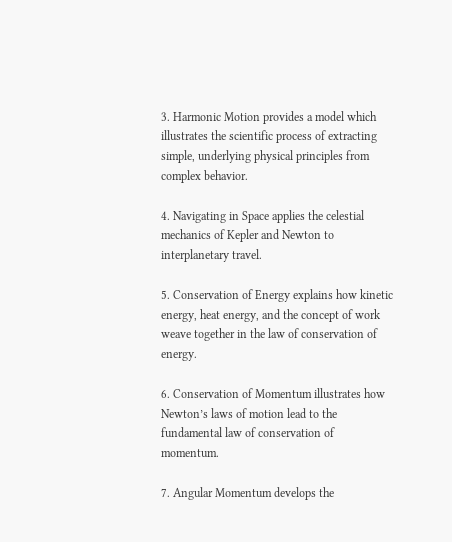3. Harmonic Motion provides a model which illustrates the scientific process of extracting simple, underlying physical principles from complex behavior.

4. Navigating in Space applies the celestial mechanics of Kepler and Newton to interplanetary travel.

5. Conservation of Energy explains how kinetic energy, heat energy, and the concept of work weave together in the law of conservation of energy.

6. Conservation of Momentum illustrates how Newton’s laws of motion lead to the fundamental law of conservation of momentum.

7. Angular Momentum develops the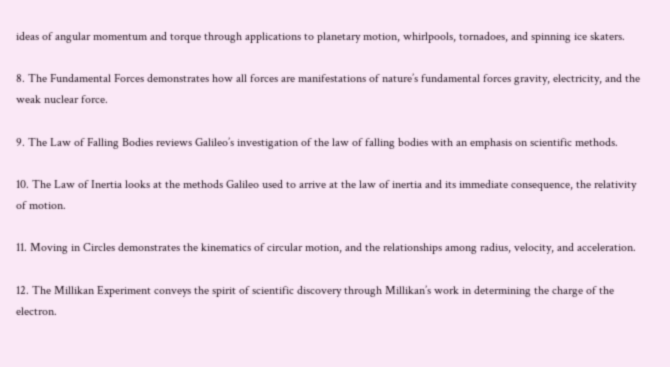ideas of angular momentum and torque through applications to planetary motion, whirlpools, tornadoes, and spinning ice skaters.

8. The Fundamental Forces demonstrates how all forces are manifestations of nature’s fundamental forces gravity, electricity, and the weak nuclear force.

9. The Law of Falling Bodies reviews Galileo’s investigation of the law of falling bodies with an emphasis on scientific methods.

10. The Law of Inertia looks at the methods Galileo used to arrive at the law of inertia and its immediate consequence, the relativity of motion.

11. Moving in Circles demonstrates the kinematics of circular motion, and the relationships among radius, velocity, and acceleration.

12. The Millikan Experiment conveys the spirit of scientific discovery through Millikan’s work in determining the charge of the electron.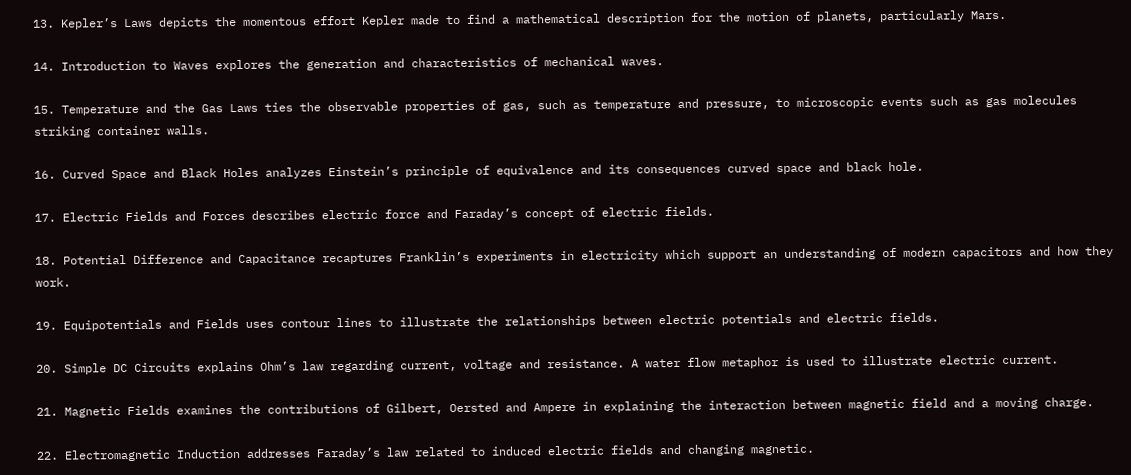13. Kepler’s Laws depicts the momentous effort Kepler made to find a mathematical description for the motion of planets, particularly Mars.

14. Introduction to Waves explores the generation and characteristics of mechanical waves.

15. Temperature and the Gas Laws ties the observable properties of gas, such as temperature and pressure, to microscopic events such as gas molecules striking container walls.

16. Curved Space and Black Holes analyzes Einstein’s principle of equivalence and its consequences curved space and black hole.

17. Electric Fields and Forces describes electric force and Faraday’s concept of electric fields.

18. Potential Difference and Capacitance recaptures Franklin’s experiments in electricity which support an understanding of modern capacitors and how they work.

19. Equipotentials and Fields uses contour lines to illustrate the relationships between electric potentials and electric fields.

20. Simple DC Circuits explains Ohm’s law regarding current, voltage and resistance. A water flow metaphor is used to illustrate electric current.

21. Magnetic Fields examines the contributions of Gilbert, Oersted and Ampere in explaining the interaction between magnetic field and a moving charge.

22. Electromagnetic Induction addresses Faraday’s law related to induced electric fields and changing magnetic.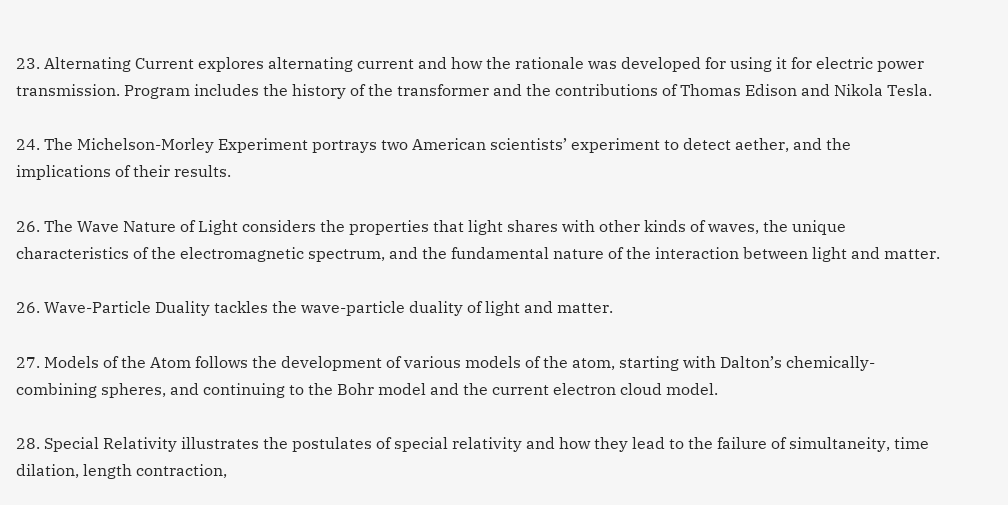23. Alternating Current explores alternating current and how the rationale was developed for using it for electric power transmission. Program includes the history of the transformer and the contributions of Thomas Edison and Nikola Tesla.

24. The Michelson-Morley Experiment portrays two American scientists’ experiment to detect aether, and the implications of their results.

26. The Wave Nature of Light considers the properties that light shares with other kinds of waves, the unique characteristics of the electromagnetic spectrum, and the fundamental nature of the interaction between light and matter.

26. Wave-Particle Duality tackles the wave-particle duality of light and matter.

27. Models of the Atom follows the development of various models of the atom, starting with Dalton’s chemically-combining spheres, and continuing to the Bohr model and the current electron cloud model.

28. Special Relativity illustrates the postulates of special relativity and how they lead to the failure of simultaneity, time dilation, length contraction,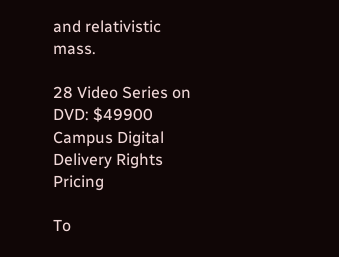and relativistic mass.

28 Video Series on DVD: $49900
Campus Digital Delivery Rights Pricing

To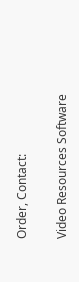Order, Contact:

Video Resources Software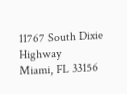11767 South Dixie Highway
Miami, FL 33156